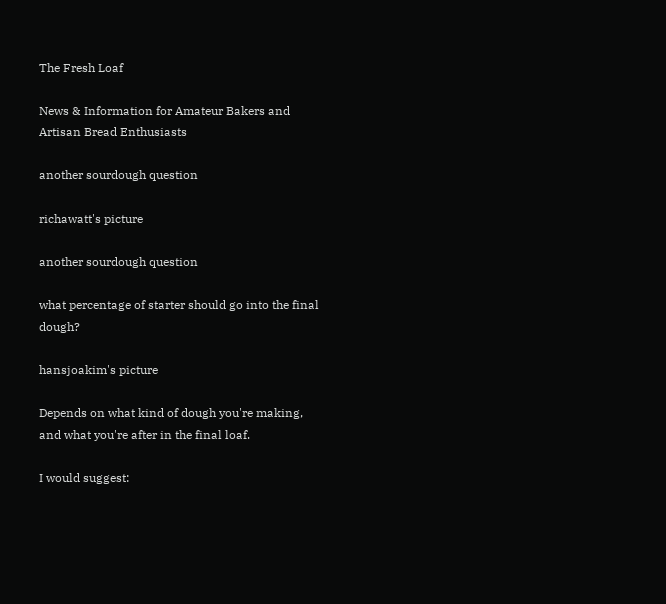The Fresh Loaf

News & Information for Amateur Bakers and Artisan Bread Enthusiasts

another sourdough question

richawatt's picture

another sourdough question

what percentage of starter should go into the final dough?

hansjoakim's picture

Depends on what kind of dough you're making, and what you're after in the final loaf.

I would suggest: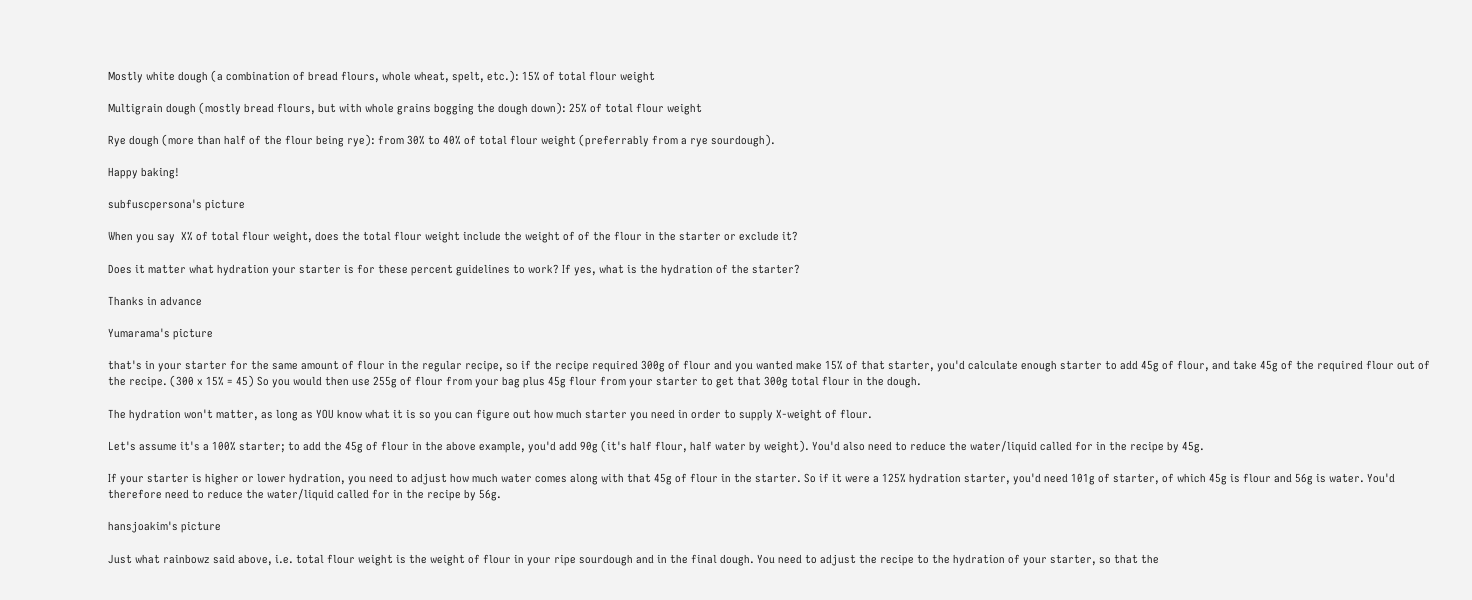Mostly white dough (a combination of bread flours, whole wheat, spelt, etc.): 15% of total flour weight

Multigrain dough (mostly bread flours, but with whole grains bogging the dough down): 25% of total flour weight

Rye dough (more than half of the flour being rye): from 30% to 40% of total flour weight (preferrably from a rye sourdough).

Happy baking!

subfuscpersona's picture

When you say  X% of total flour weight, does the total flour weight include the weight of of the flour in the starter or exclude it?

Does it matter what hydration your starter is for these percent guidelines to work? If yes, what is the hydration of the starter?

Thanks in advance

Yumarama's picture

that's in your starter for the same amount of flour in the regular recipe, so if the recipe required 300g of flour and you wanted make 15% of that starter, you'd calculate enough starter to add 45g of flour, and take 45g of the required flour out of the recipe. (300 x 15% = 45) So you would then use 255g of flour from your bag plus 45g flour from your starter to get that 300g total flour in the dough.

The hydration won't matter, as long as YOU know what it is so you can figure out how much starter you need in order to supply X-weight of flour.

Let's assume it's a 100% starter; to add the 45g of flour in the above example, you'd add 90g (it's half flour, half water by weight). You'd also need to reduce the water/liquid called for in the recipe by 45g.

If your starter is higher or lower hydration, you need to adjust how much water comes along with that 45g of flour in the starter. So if it were a 125% hydration starter, you'd need 101g of starter, of which 45g is flour and 56g is water. You'd therefore need to reduce the water/liquid called for in the recipe by 56g.

hansjoakim's picture

Just what rainbowz said above, i.e. total flour weight is the weight of flour in your ripe sourdough and in the final dough. You need to adjust the recipe to the hydration of your starter, so that the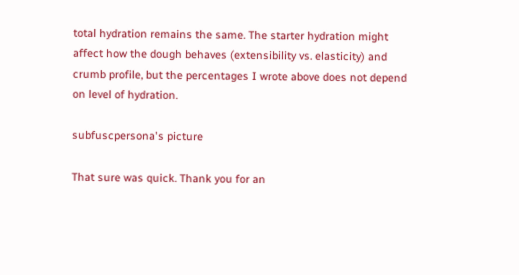total hydration remains the same. The starter hydration might affect how the dough behaves (extensibility vs. elasticity) and crumb profile, but the percentages I wrote above does not depend on level of hydration.

subfuscpersona's picture

That sure was quick. Thank you for an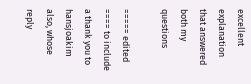excellent explanation that answered both my questions

===== edited ==== to include a thank you to hansjoakim also, whose reply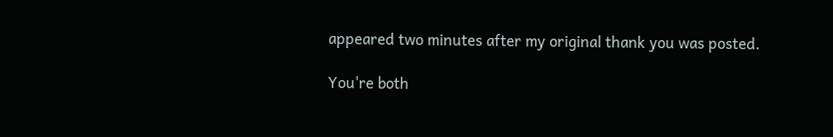appeared two minutes after my original thank you was posted.

You're both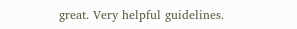great. Very helpful guidelines.